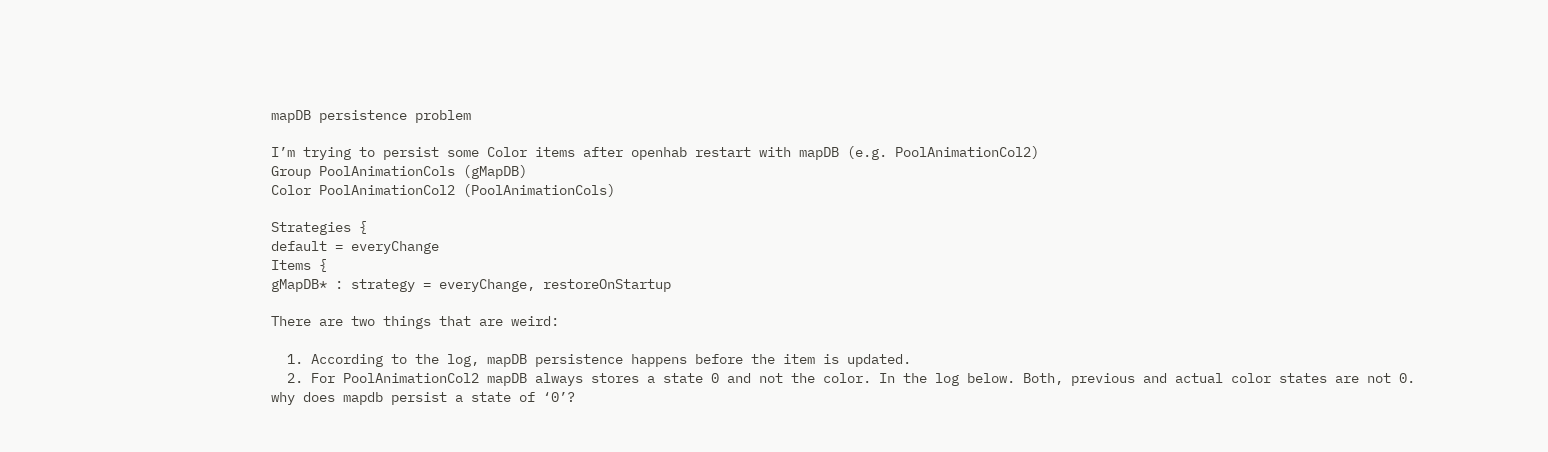mapDB persistence problem

I’m trying to persist some Color items after openhab restart with mapDB (e.g. PoolAnimationCol2)
Group PoolAnimationCols (gMapDB)
Color PoolAnimationCol2 (PoolAnimationCols)

Strategies {
default = everyChange
Items {
gMapDB* : strategy = everyChange, restoreOnStartup

There are two things that are weird:

  1. According to the log, mapDB persistence happens before the item is updated.
  2. For PoolAnimationCol2 mapDB always stores a state 0 and not the color. In the log below. Both, previous and actual color states are not 0. why does mapdb persist a state of ‘0’?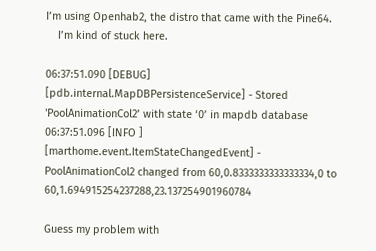I’m using Openhab2, the distro that came with the Pine64.
    I’m kind of stuck here.

06:37:51.090 [DEBUG] [pdb.internal.MapDBPersistenceService] - Stored 'PoolAnimationCol2’ with state ‘0’ in mapdb database
06:37:51.096 [INFO ] [marthome.event.ItemStateChangedEvent] - PoolAnimationCol2 changed from 60,0.8333333333333334,0 to 60,1.694915254237288,23.137254901960784

Guess my problem with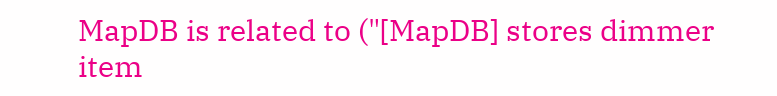MapDB is related to ("[MapDB] stores dimmer item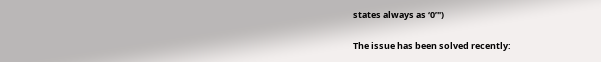states always as ‘0’")

The issue has been solved recently: